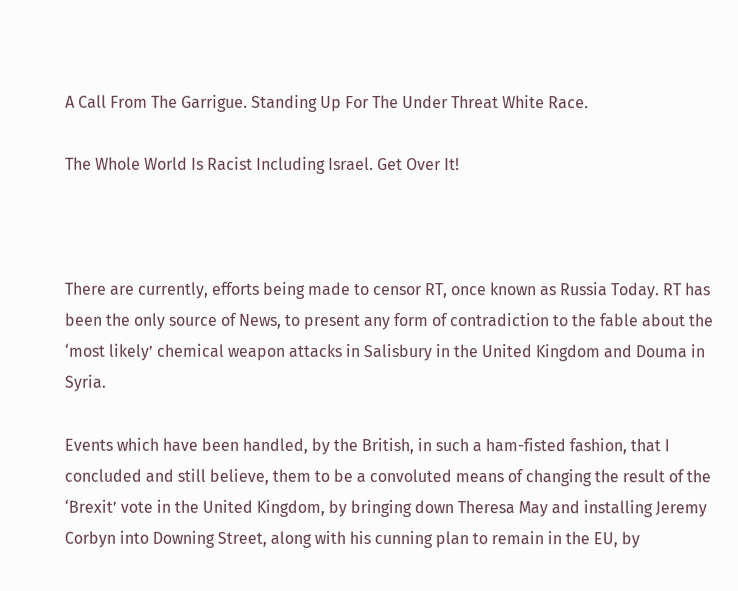A Call From The Garrigue. Standing Up For The Under Threat White Race.

The Whole World Is Racist Including Israel. Get Over It!



There are currently, efforts being made to censor RT, once known as Russia Today. RT has been the only source of News, to present any form of contradiction to the fable about the ‘most likely’ chemical weapon attacks in Salisbury in the United Kingdom and Douma in Syria.

Events which have been handled, by the British, in such a ham-fisted fashion, that I concluded and still believe, them to be a convoluted means of changing the result of the ‘Brexit’ vote in the United Kingdom, by bringing down Theresa May and installing Jeremy Corbyn into Downing Street, along with his cunning plan to remain in the EU, by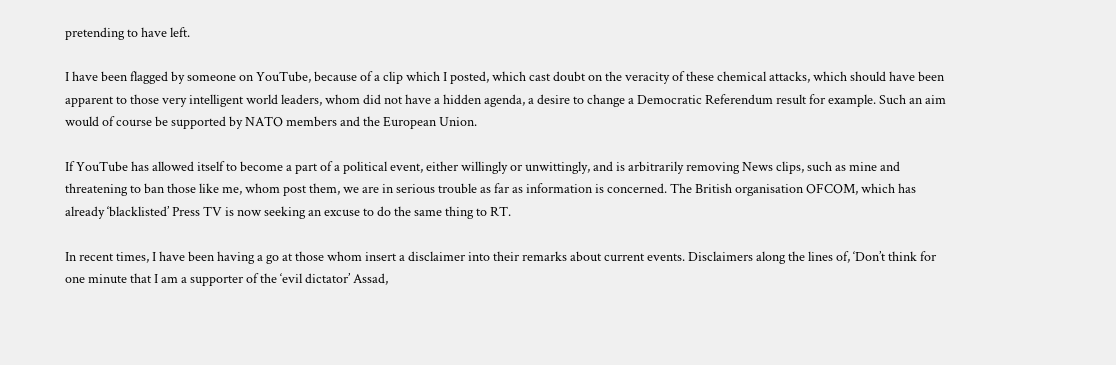pretending to have left.

I have been flagged by someone on YouTube, because of a clip which I posted, which cast doubt on the veracity of these chemical attacks, which should have been apparent to those very intelligent world leaders, whom did not have a hidden agenda, a desire to change a Democratic Referendum result for example. Such an aim would of course be supported by NATO members and the European Union.

If YouTube has allowed itself to become a part of a political event, either willingly or unwittingly, and is arbitrarily removing News clips, such as mine and threatening to ban those like me, whom post them, we are in serious trouble as far as information is concerned. The British organisation OFCOM, which has already ‘blacklisted’ Press TV is now seeking an excuse to do the same thing to RT.

In recent times, I have been having a go at those whom insert a disclaimer into their remarks about current events. Disclaimers along the lines of, ‘Don’t think for one minute that I am a supporter of the ‘evil dictator’ Assad,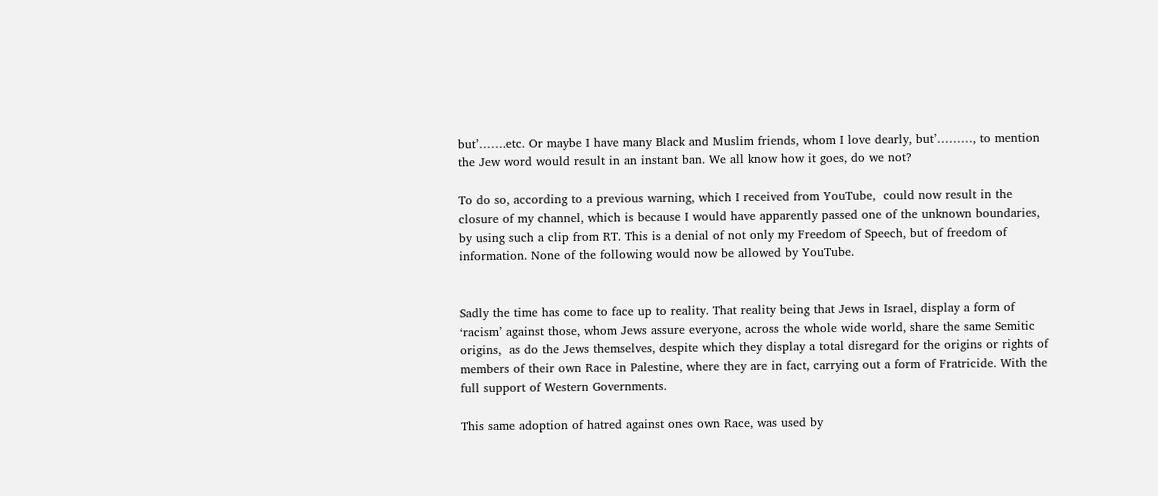but’…….etc. Or maybe I have many Black and Muslim friends, whom I love dearly, but’………, to mention the Jew word would result in an instant ban. We all know how it goes, do we not?

To do so, according to a previous warning, which I received from YouTube,  could now result in the closure of my channel, which is because I would have apparently passed one of the unknown boundaries,  by using such a clip from RT. This is a denial of not only my Freedom of Speech, but of freedom of information. None of the following would now be allowed by YouTube.


Sadly the time has come to face up to reality. That reality being that Jews in Israel, display a form of ‘racism’ against those, whom Jews assure everyone, across the whole wide world, share the same Semitic origins,  as do the Jews themselves, despite which they display a total disregard for the origins or rights of members of their own Race in Palestine, where they are in fact, carrying out a form of Fratricide. With the full support of Western Governments.

This same adoption of hatred against ones own Race, was used by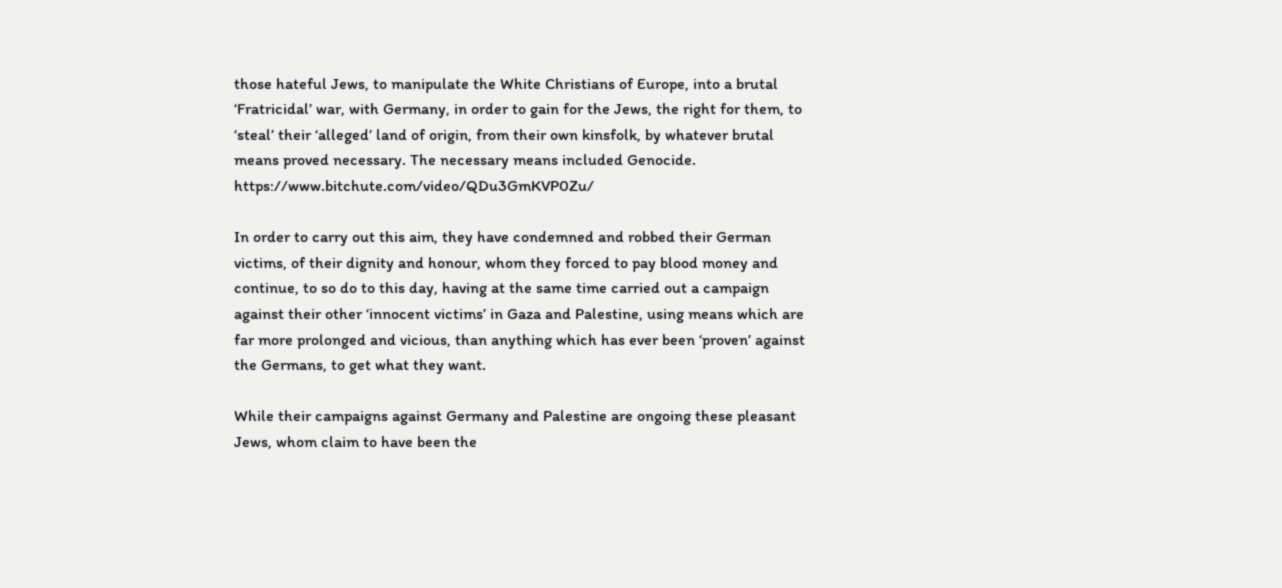those hateful Jews, to manipulate the White Christians of Europe, into a brutal ‘Fratricidal’ war, with Germany, in order to gain for the Jews, the right for them, to ‘steal’ their ‘alleged’ land of origin, from their own kinsfolk, by whatever brutal means proved necessary. The necessary means included Genocide.      https://www.bitchute.com/video/QDu3GmKVP0Zu/

In order to carry out this aim, they have condemned and robbed their German victims, of their dignity and honour, whom they forced to pay blood money and continue, to so do to this day, having at the same time carried out a campaign against their other ‘innocent victims’ in Gaza and Palestine, using means which are far more prolonged and vicious, than anything which has ever been ‘proven’ against the Germans, to get what they want.

While their campaigns against Germany and Palestine are ongoing these pleasant Jews, whom claim to have been the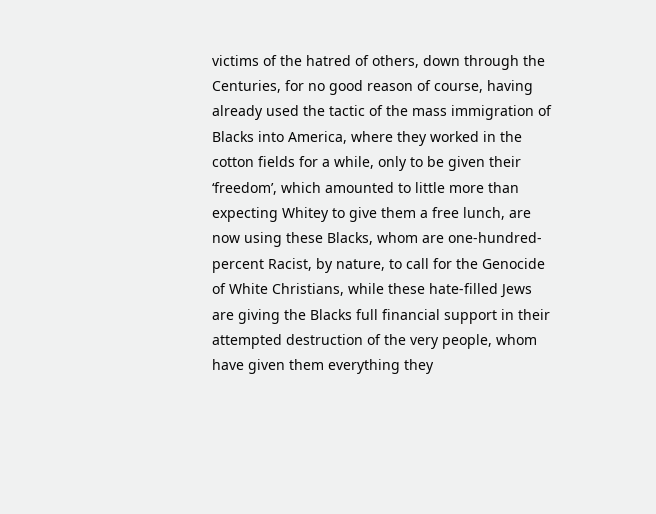victims of the hatred of others, down through the Centuries, for no good reason of course, having already used the tactic of the mass immigration of Blacks into America, where they worked in the cotton fields for a while, only to be given their ‘freedom’, which amounted to little more than expecting Whitey to give them a free lunch, are now using these Blacks, whom are one-hundred-percent Racist, by nature, to call for the Genocide of White Christians, while these hate-filled Jews are giving the Blacks full financial support in their attempted destruction of the very people, whom have given them everything they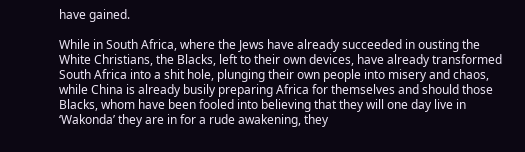have gained.

While in South Africa, where the Jews have already succeeded in ousting the White Christians, the Blacks, left to their own devices, have already transformed South Africa into a shit hole, plunging their own people into misery and chaos, while China is already busily preparing Africa for themselves and should those Blacks, whom have been fooled into believing that they will one day live in ‘Wakonda’ they are in for a rude awakening, they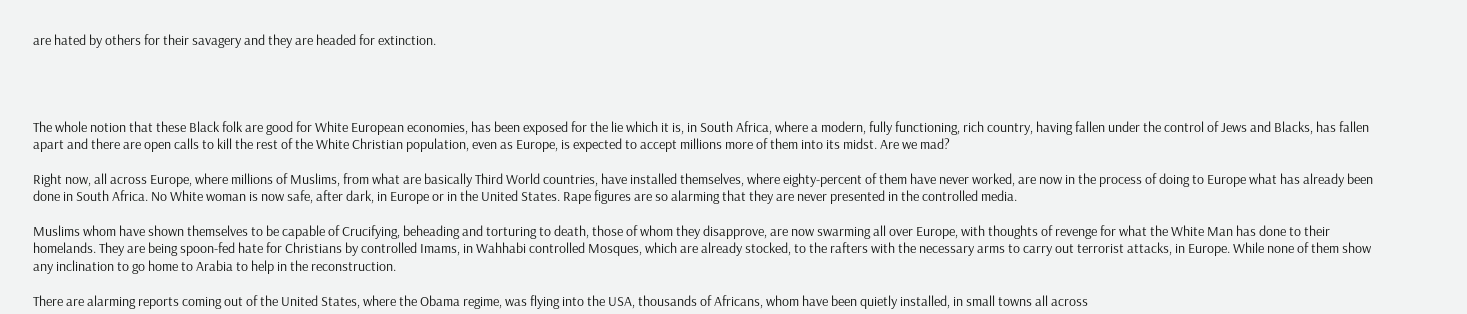are hated by others for their savagery and they are headed for extinction.




The whole notion that these Black folk are good for White European economies, has been exposed for the lie which it is, in South Africa, where a modern, fully functioning, rich country, having fallen under the control of Jews and Blacks, has fallen apart and there are open calls to kill the rest of the White Christian population, even as Europe, is expected to accept millions more of them into its midst. Are we mad?

Right now, all across Europe, where millions of Muslims, from what are basically Third World countries, have installed themselves, where eighty-percent of them have never worked, are now in the process of doing to Europe what has already been done in South Africa. No White woman is now safe, after dark, in Europe or in the United States. Rape figures are so alarming that they are never presented in the controlled media.

Muslims whom have shown themselves to be capable of Crucifying, beheading and torturing to death, those of whom they disapprove, are now swarming all over Europe, with thoughts of revenge for what the White Man has done to their homelands. They are being spoon-fed hate for Christians by controlled Imams, in Wahhabi controlled Mosques, which are already stocked, to the rafters with the necessary arms to carry out terrorist attacks, in Europe. While none of them show any inclination to go home to Arabia to help in the reconstruction.

There are alarming reports coming out of the United States, where the Obama regime, was flying into the USA, thousands of Africans, whom have been quietly installed, in small towns all across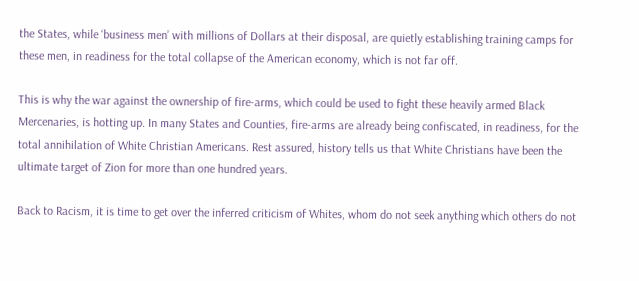the States, while ‘business men’ with millions of Dollars at their disposal, are quietly establishing training camps for these men, in readiness for the total collapse of the American economy, which is not far off.

This is why the war against the ownership of fire-arms, which could be used to fight these heavily armed Black Mercenaries, is hotting up. In many States and Counties, fire-arms are already being confiscated, in readiness, for the total annihilation of White Christian Americans. Rest assured, history tells us that White Christians have been the ultimate target of Zion for more than one hundred years.

Back to Racism, it is time to get over the inferred criticism of Whites, whom do not seek anything which others do not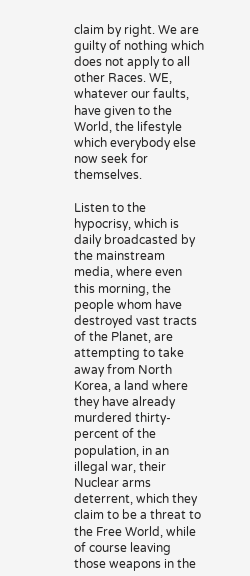claim by right. We are guilty of nothing which does not apply to all other Races. WE, whatever our faults, have given to the World, the lifestyle which everybody else now seek for themselves.

Listen to the hypocrisy, which is daily broadcasted by the mainstream media, where even this morning, the people whom have destroyed vast tracts of the Planet, are attempting to take away from North Korea, a land where they have already murdered thirty-percent of the population, in an illegal war, their Nuclear arms deterrent, which they claim to be a threat to the Free World, while of course leaving those weapons in the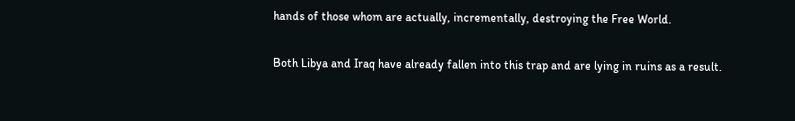hands of those whom are actually, incrementally, destroying the Free World.

Both Libya and Iraq have already fallen into this trap and are lying in ruins as a result.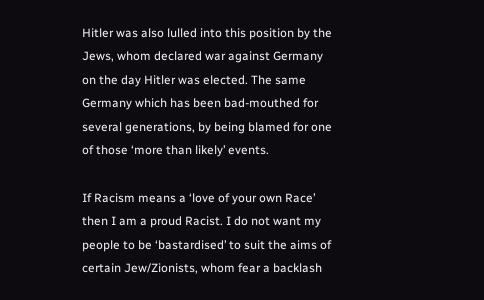Hitler was also lulled into this position by the Jews, whom declared war against Germany on the day Hitler was elected. The same Germany which has been bad-mouthed for several generations, by being blamed for one of those ‘more than likely’ events.

If Racism means a ‘love of your own Race’ then I am a proud Racist. I do not want my people to be ‘bastardised’ to suit the aims of certain Jew/Zionists, whom fear a backlash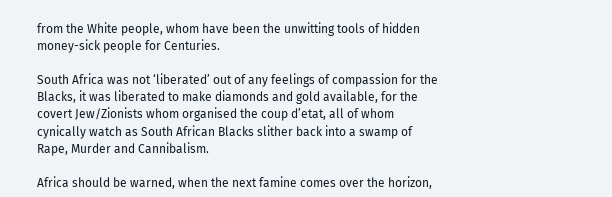from the White people, whom have been the unwitting tools of hidden money-sick people for Centuries.

South Africa was not ‘liberated’ out of any feelings of compassion for the Blacks, it was liberated to make diamonds and gold available, for the covert Jew/Zionists whom organised the coup d’etat, all of whom cynically watch as South African Blacks slither back into a swamp of Rape, Murder and Cannibalism.

Africa should be warned, when the next famine comes over the horizon,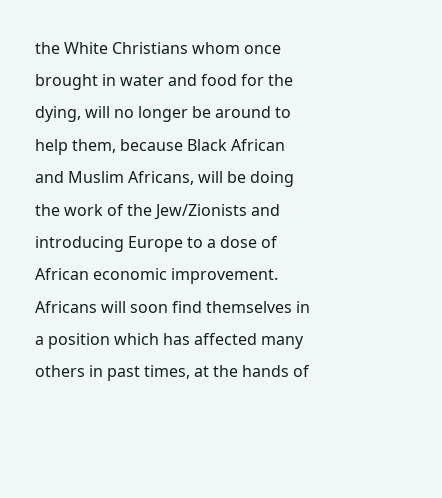the White Christians whom once brought in water and food for the dying, will no longer be around to help them, because Black African and Muslim Africans, will be doing the work of the Jew/Zionists and introducing Europe to a dose of African economic improvement. Africans will soon find themselves in a position which has affected many others in past times, at the hands of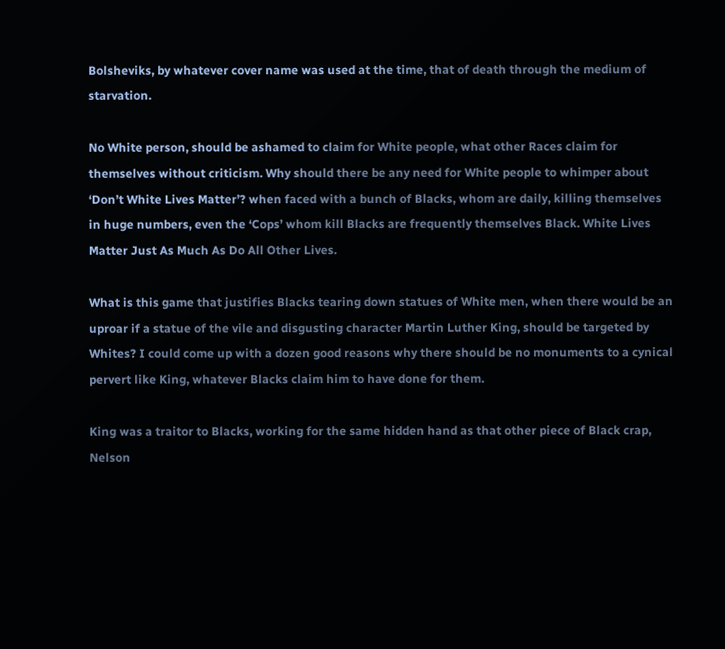Bolsheviks, by whatever cover name was used at the time, that of death through the medium of starvation.

No White person, should be ashamed to claim for White people, what other Races claim for themselves without criticism. Why should there be any need for White people to whimper about ‘Don’t White Lives Matter’? when faced with a bunch of Blacks, whom are daily, killing themselves in huge numbers, even the ‘Cops’ whom kill Blacks are frequently themselves Black. White Lives Matter Just As Much As Do All Other Lives.

What is this game that justifies Blacks tearing down statues of White men, when there would be an uproar if a statue of the vile and disgusting character Martin Luther King, should be targeted by Whites? I could come up with a dozen good reasons why there should be no monuments to a cynical pervert like King, whatever Blacks claim him to have done for them.

King was a traitor to Blacks, working for the same hidden hand as that other piece of Black crap, Nelson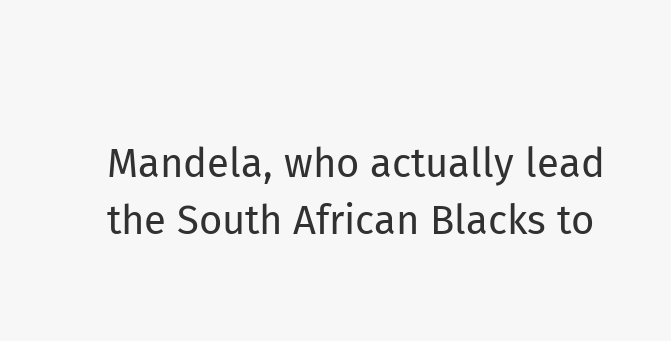Mandela, who actually lead the South African Blacks to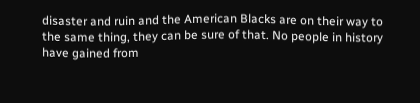disaster and ruin and the American Blacks are on their way to the same thing, they can be sure of that. No people in history have gained from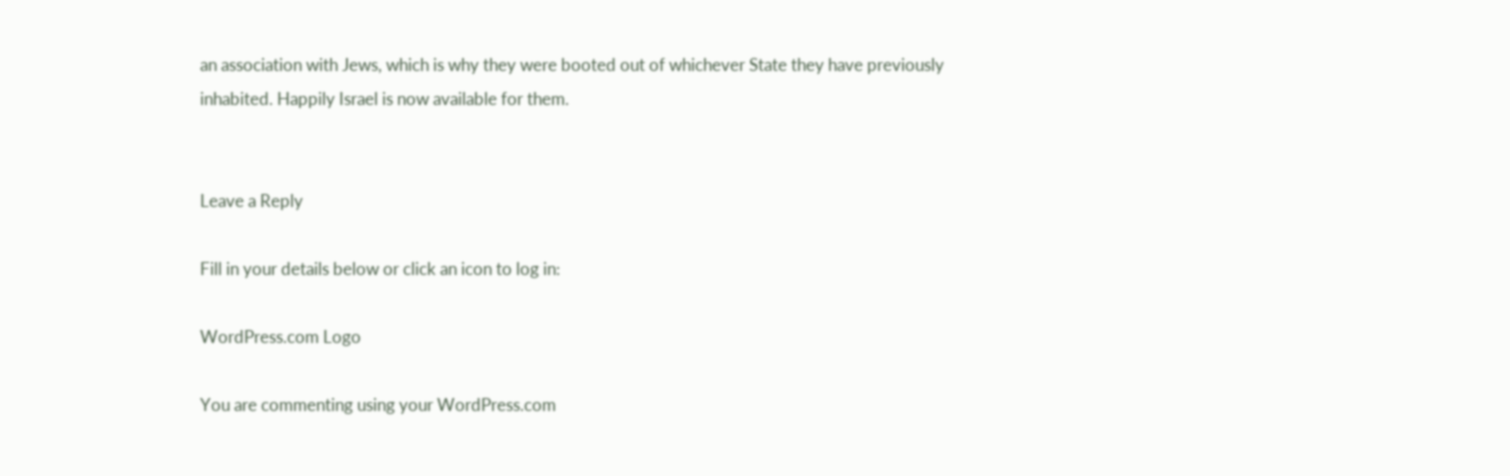an association with Jews, which is why they were booted out of whichever State they have previously inhabited. Happily Israel is now available for them.


Leave a Reply

Fill in your details below or click an icon to log in:

WordPress.com Logo

You are commenting using your WordPress.com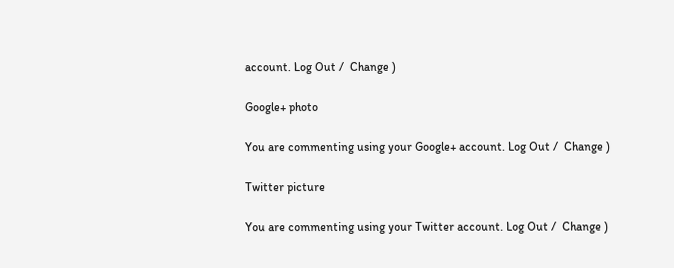account. Log Out /  Change )

Google+ photo

You are commenting using your Google+ account. Log Out /  Change )

Twitter picture

You are commenting using your Twitter account. Log Out /  Change )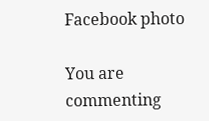Facebook photo

You are commenting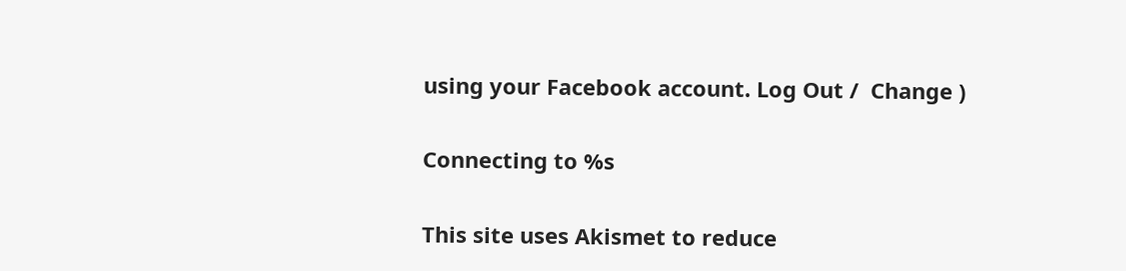using your Facebook account. Log Out /  Change )

Connecting to %s

This site uses Akismet to reduce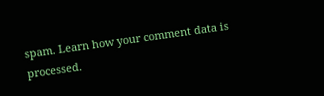spam. Learn how your comment data is processed.